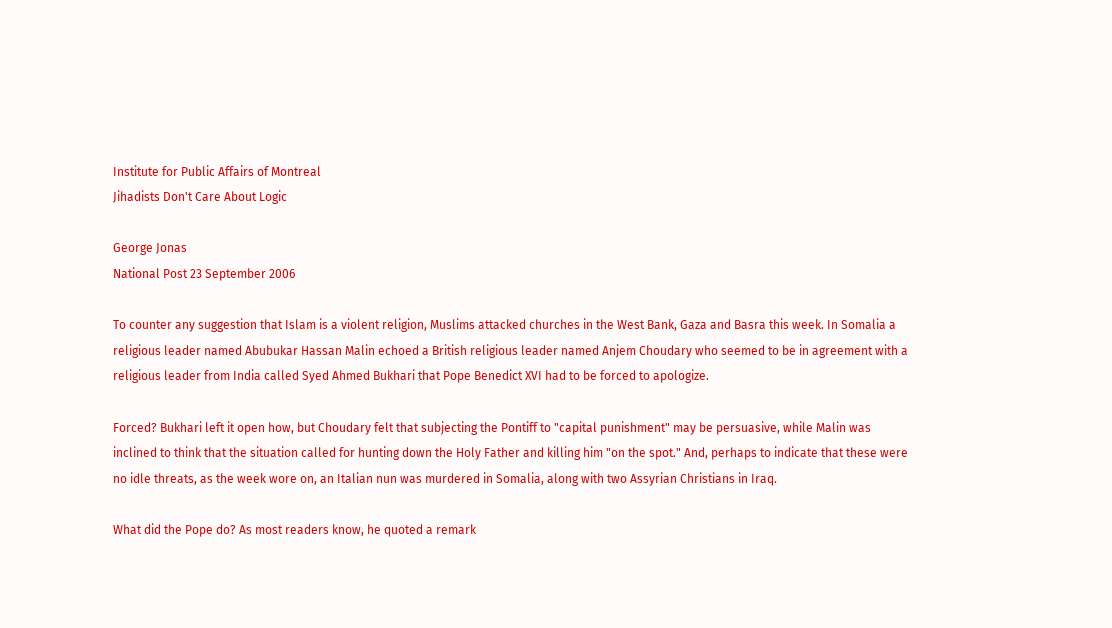Institute for Public Affairs of Montreal
Jihadists Don't Care About Logic

George Jonas
National Post 23 September 2006

To counter any suggestion that Islam is a violent religion, Muslims attacked churches in the West Bank, Gaza and Basra this week. In Somalia a religious leader named Abubukar Hassan Malin echoed a British religious leader named Anjem Choudary who seemed to be in agreement with a religious leader from India called Syed Ahmed Bukhari that Pope Benedict XVI had to be forced to apologize.

Forced? Bukhari left it open how, but Choudary felt that subjecting the Pontiff to "capital punishment" may be persuasive, while Malin was inclined to think that the situation called for hunting down the Holy Father and killing him "on the spot." And, perhaps to indicate that these were no idle threats, as the week wore on, an Italian nun was murdered in Somalia, along with two Assyrian Christians in Iraq.

What did the Pope do? As most readers know, he quoted a remark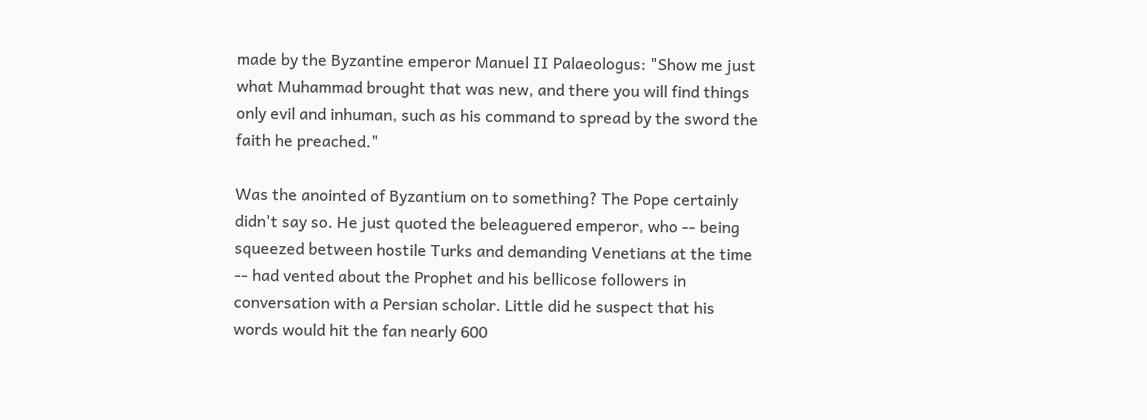made by the Byzantine emperor Manuel II Palaeologus: "Show me just what Muhammad brought that was new, and there you will find things only evil and inhuman, such as his command to spread by the sword the faith he preached."

Was the anointed of Byzantium on to something? The Pope certainly didn't say so. He just quoted the beleaguered emperor, who -- being squeezed between hostile Turks and demanding Venetians at the time -- had vented about the Prophet and his bellicose followers in conversation with a Persian scholar. Little did he suspect that his words would hit the fan nearly 600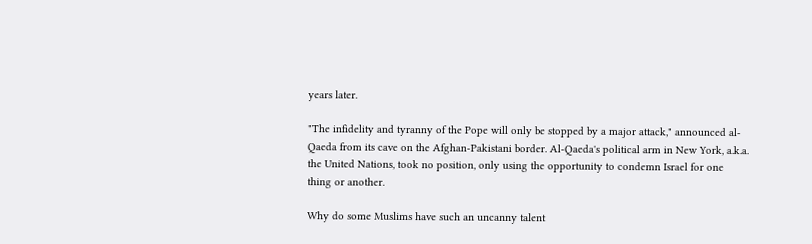years later.

"The infidelity and tyranny of the Pope will only be stopped by a major attack," announced al-Qaeda from its cave on the Afghan-Pakistani border. Al-Qaeda's political arm in New York, a.k.a. the United Nations, took no position, only using the opportunity to condemn Israel for one thing or another.

Why do some Muslims have such an uncanny talent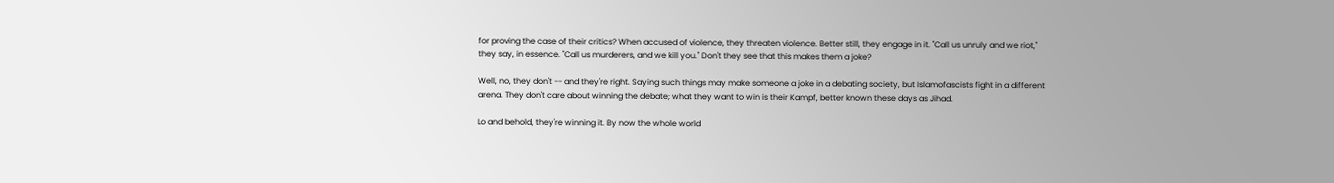for proving the case of their critics? When accused of violence, they threaten violence. Better still, they engage in it. "Call us unruly and we riot," they say, in essence. "Call us murderers, and we kill you." Don't they see that this makes them a joke?

Well, no, they don't -- and they're right. Saying such things may make someone a joke in a debating society, but Islamofascists fight in a different arena. They don't care about winning the debate; what they want to win is their Kampf, better known these days as Jihad.

Lo and behold, they're winning it. By now the whole world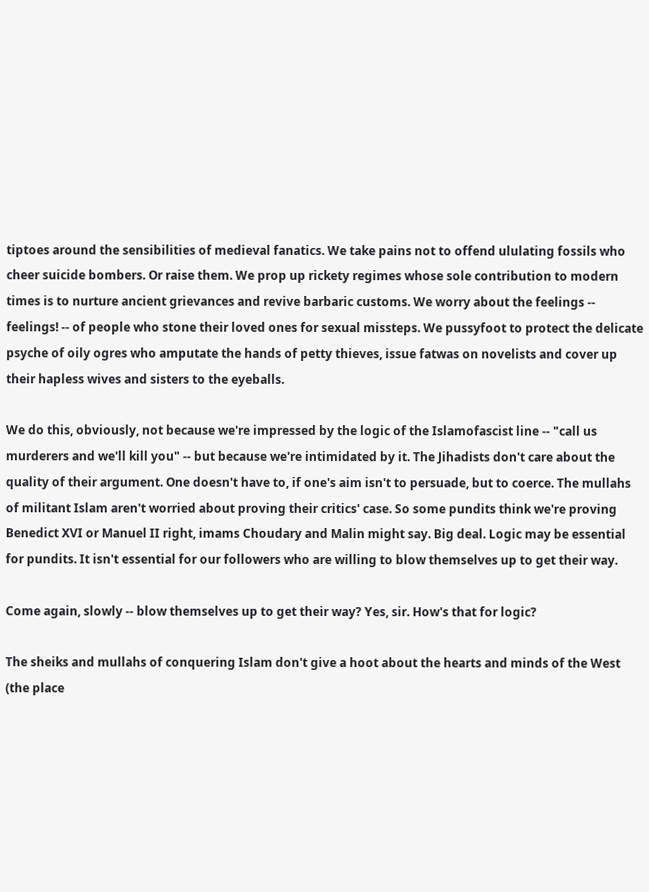tiptoes around the sensibilities of medieval fanatics. We take pains not to offend ululating fossils who cheer suicide bombers. Or raise them. We prop up rickety regimes whose sole contribution to modern times is to nurture ancient grievances and revive barbaric customs. We worry about the feelings -- feelings! -- of people who stone their loved ones for sexual missteps. We pussyfoot to protect the delicate psyche of oily ogres who amputate the hands of petty thieves, issue fatwas on novelists and cover up their hapless wives and sisters to the eyeballs.

We do this, obviously, not because we're impressed by the logic of the Islamofascist line -- "call us murderers and we'll kill you" -- but because we're intimidated by it. The Jihadists don't care about the quality of their argument. One doesn't have to, if one's aim isn't to persuade, but to coerce. The mullahs of militant Islam aren't worried about proving their critics' case. So some pundits think we're proving Benedict XVI or Manuel II right, imams Choudary and Malin might say. Big deal. Logic may be essential for pundits. It isn't essential for our followers who are willing to blow themselves up to get their way.

Come again, slowly -- blow themselves up to get their way? Yes, sir. How's that for logic?

The sheiks and mullahs of conquering Islam don't give a hoot about the hearts and minds of the West (the place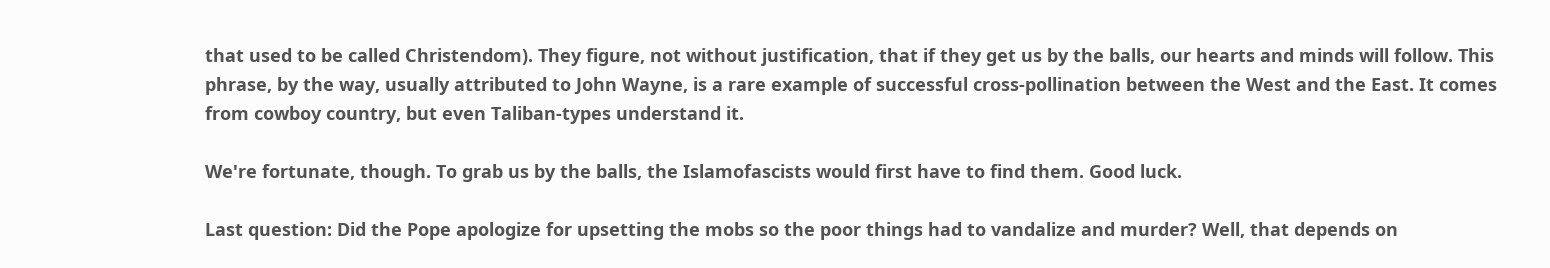that used to be called Christendom). They figure, not without justification, that if they get us by the balls, our hearts and minds will follow. This phrase, by the way, usually attributed to John Wayne, is a rare example of successful cross-pollination between the West and the East. It comes from cowboy country, but even Taliban-types understand it.

We're fortunate, though. To grab us by the balls, the Islamofascists would first have to find them. Good luck.

Last question: Did the Pope apologize for upsetting the mobs so the poor things had to vandalize and murder? Well, that depends on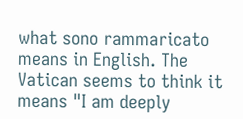what sono rammaricato means in English. The Vatican seems to think it means "I am deeply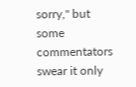sorry," but some commentators swear it only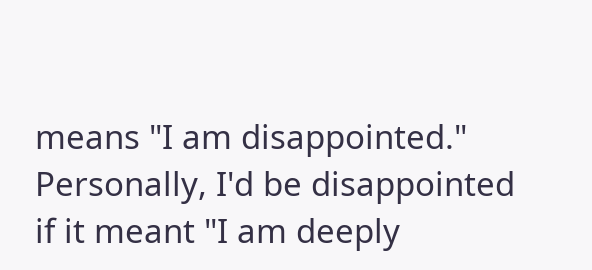means "I am disappointed." Personally, I'd be disappointed if it meant "I am deeply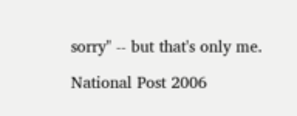sorry" -- but that's only me.

National Post 2006